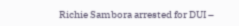Richie Sambora arrested for DUI –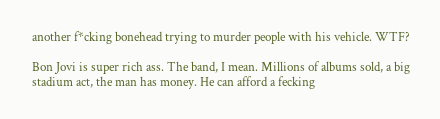another f*cking bonehead trying to murder people with his vehicle. WTF?

Bon Jovi is super rich ass. The band, I mean. Millions of albums sold, a big stadium act, the man has money. He can afford a fecking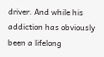driver. And while his addiction has obviously been a lifelong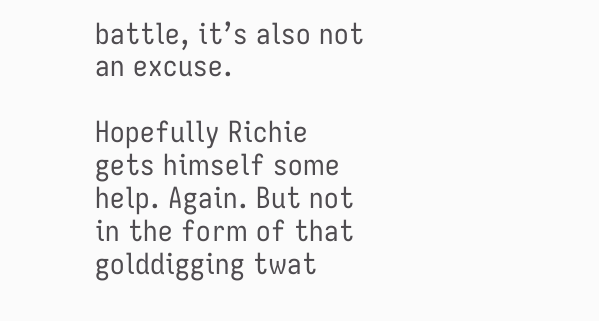battle, it’s also not an excuse.

Hopefully Richie gets himself some help. Again. But not in the form of that golddigging twat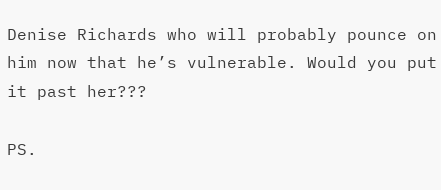Denise Richards who will probably pounce on him now that he’s vulnerable. Would you put it past her???

PS.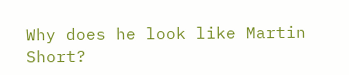Why does he look like Martin Short?